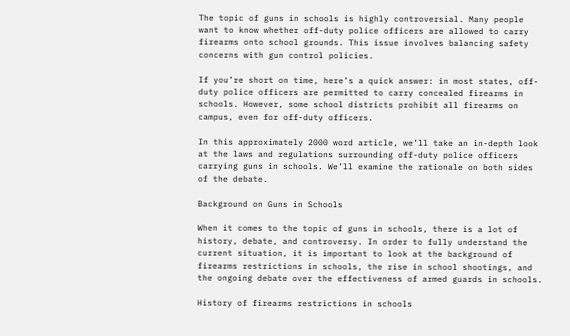The topic of guns in schools is highly controversial. Many people want to know whether off-duty police officers are allowed to carry firearms onto school grounds. This issue involves balancing safety concerns with gun control policies.

If you’re short on time, here’s a quick answer: in most states, off-duty police officers are permitted to carry concealed firearms in schools. However, some school districts prohibit all firearms on campus, even for off-duty officers.

In this approximately 2000 word article, we’ll take an in-depth look at the laws and regulations surrounding off-duty police officers carrying guns in schools. We’ll examine the rationale on both sides of the debate.

Background on Guns in Schools

When it comes to the topic of guns in schools, there is a lot of history, debate, and controversy. In order to fully understand the current situation, it is important to look at the background of firearms restrictions in schools, the rise in school shootings, and the ongoing debate over the effectiveness of armed guards in schools.

History of firearms restrictions in schools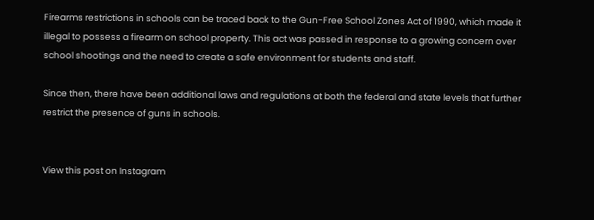Firearms restrictions in schools can be traced back to the Gun-Free School Zones Act of 1990, which made it illegal to possess a firearm on school property. This act was passed in response to a growing concern over school shootings and the need to create a safe environment for students and staff.

Since then, there have been additional laws and regulations at both the federal and state levels that further restrict the presence of guns in schools.


View this post on Instagram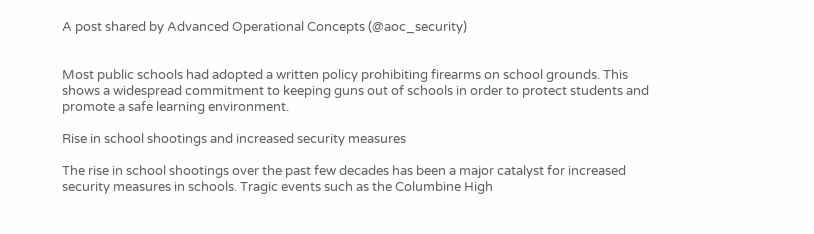A post shared by Advanced Operational Concepts (@aoc_security)


Most public schools had adopted a written policy prohibiting firearms on school grounds. This shows a widespread commitment to keeping guns out of schools in order to protect students and promote a safe learning environment.

Rise in school shootings and increased security measures

The rise in school shootings over the past few decades has been a major catalyst for increased security measures in schools. Tragic events such as the Columbine High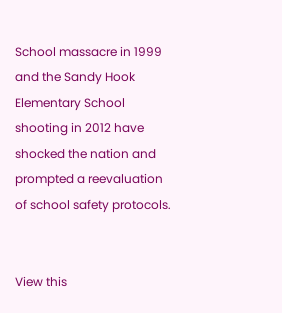School massacre in 1999 and the Sandy Hook Elementary School shooting in 2012 have shocked the nation and prompted a reevaluation of school safety protocols.


View this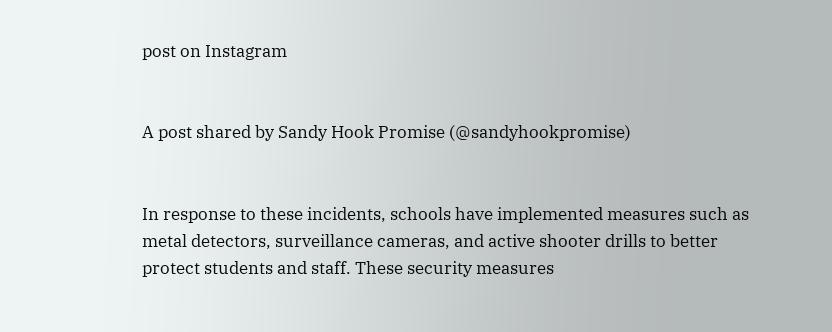post on Instagram


A post shared by Sandy Hook Promise (@sandyhookpromise)


In response to these incidents, schools have implemented measures such as metal detectors, surveillance cameras, and active shooter drills to better protect students and staff. These security measures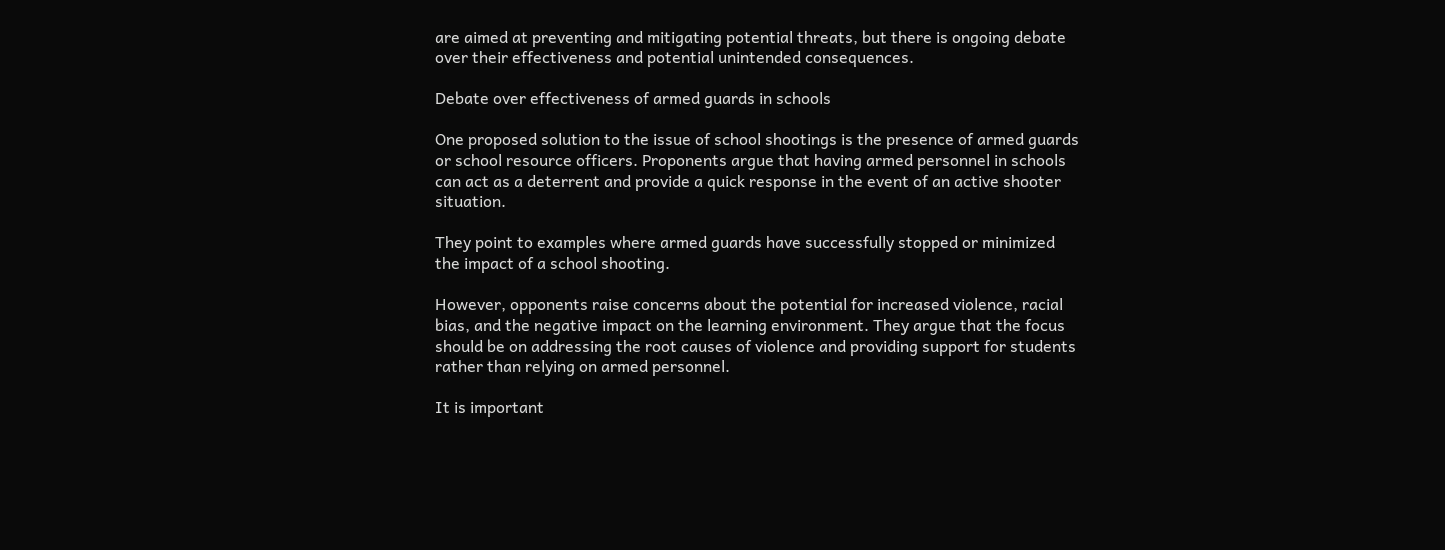are aimed at preventing and mitigating potential threats, but there is ongoing debate over their effectiveness and potential unintended consequences.

Debate over effectiveness of armed guards in schools

One proposed solution to the issue of school shootings is the presence of armed guards or school resource officers. Proponents argue that having armed personnel in schools can act as a deterrent and provide a quick response in the event of an active shooter situation.

They point to examples where armed guards have successfully stopped or minimized the impact of a school shooting.

However, opponents raise concerns about the potential for increased violence, racial bias, and the negative impact on the learning environment. They argue that the focus should be on addressing the root causes of violence and providing support for students rather than relying on armed personnel.

It is important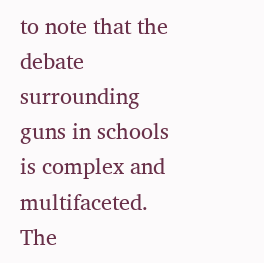to note that the debate surrounding guns in schools is complex and multifaceted. The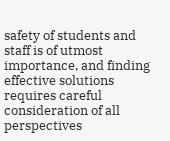safety of students and staff is of utmost importance, and finding effective solutions requires careful consideration of all perspectives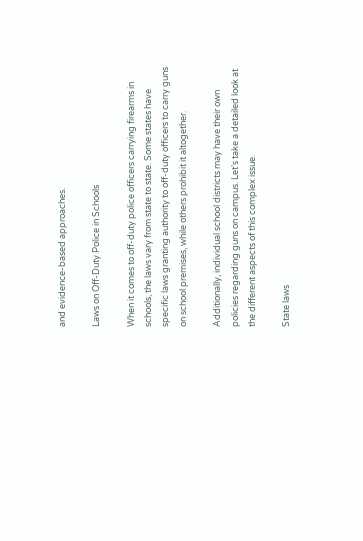and evidence-based approaches.

Laws on Off-Duty Police in Schools

When it comes to off-duty police officers carrying firearms in schools, the laws vary from state to state. Some states have specific laws granting authority to off-duty officers to carry guns on school premises, while others prohibit it altogether.

Additionally, individual school districts may have their own policies regarding guns on campus. Let’s take a detailed look at the different aspects of this complex issue.

State laws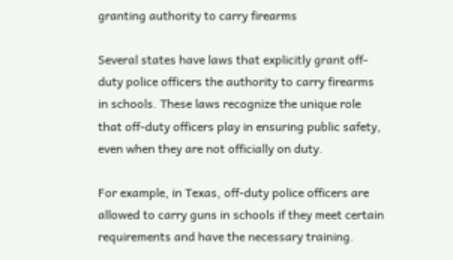granting authority to carry firearms

Several states have laws that explicitly grant off-duty police officers the authority to carry firearms in schools. These laws recognize the unique role that off-duty officers play in ensuring public safety, even when they are not officially on duty.

For example, in Texas, off-duty police officers are allowed to carry guns in schools if they meet certain requirements and have the necessary training.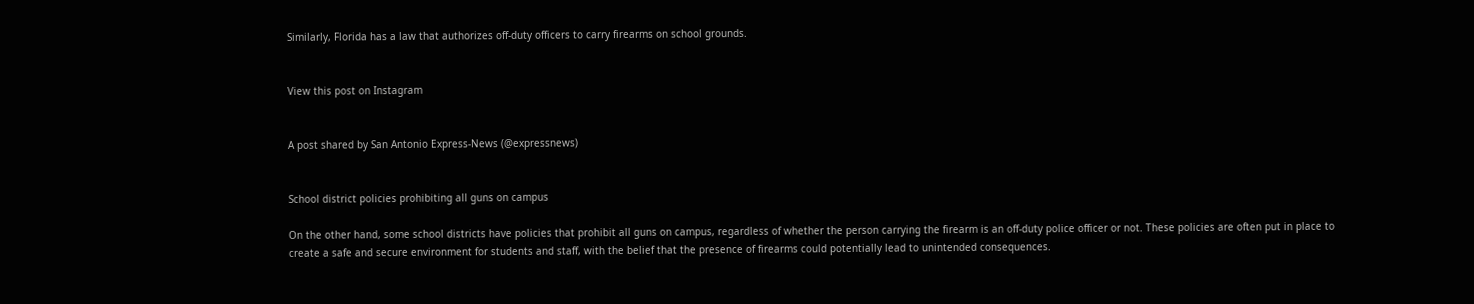Similarly, Florida has a law that authorizes off-duty officers to carry firearms on school grounds.


View this post on Instagram


A post shared by San Antonio Express-News (@expressnews)


School district policies prohibiting all guns on campus

On the other hand, some school districts have policies that prohibit all guns on campus, regardless of whether the person carrying the firearm is an off-duty police officer or not. These policies are often put in place to create a safe and secure environment for students and staff, with the belief that the presence of firearms could potentially lead to unintended consequences.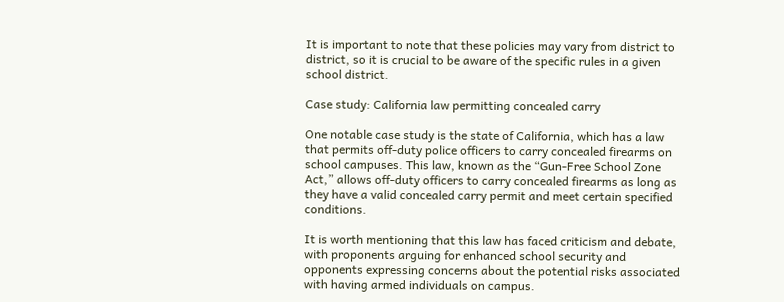It is important to note that these policies may vary from district to district, so it is crucial to be aware of the specific rules in a given school district.

Case study: California law permitting concealed carry

One notable case study is the state of California, which has a law that permits off-duty police officers to carry concealed firearms on school campuses. This law, known as the “Gun-Free School Zone Act,” allows off-duty officers to carry concealed firearms as long as they have a valid concealed carry permit and meet certain specified conditions.

It is worth mentioning that this law has faced criticism and debate, with proponents arguing for enhanced school security and opponents expressing concerns about the potential risks associated with having armed individuals on campus.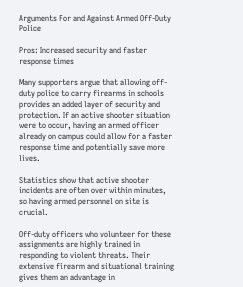Arguments For and Against Armed Off-Duty Police

Pros: Increased security and faster response times

Many supporters argue that allowing off-duty police to carry firearms in schools provides an added layer of security and protection. If an active shooter situation were to occur, having an armed officer already on campus could allow for a faster response time and potentially save more lives.

Statistics show that active shooter incidents are often over within minutes, so having armed personnel on site is crucial.

Off-duty officers who volunteer for these assignments are highly trained in responding to violent threats. Their extensive firearm and situational training gives them an advantage in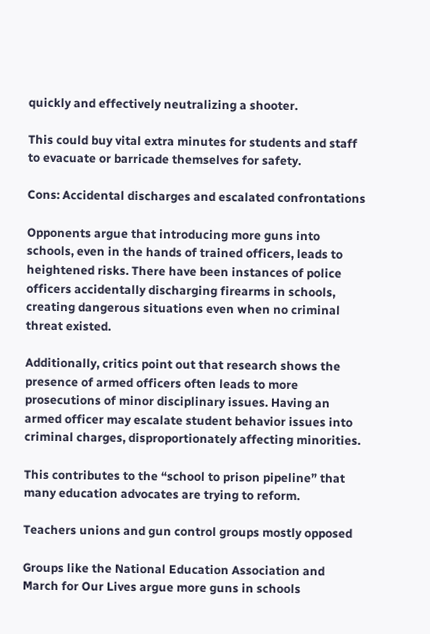quickly and effectively neutralizing a shooter.

This could buy vital extra minutes for students and staff to evacuate or barricade themselves for safety.

Cons: Accidental discharges and escalated confrontations

Opponents argue that introducing more guns into schools, even in the hands of trained officers, leads to heightened risks. There have been instances of police officers accidentally discharging firearms in schools, creating dangerous situations even when no criminal threat existed.

Additionally, critics point out that research shows the presence of armed officers often leads to more prosecutions of minor disciplinary issues. Having an armed officer may escalate student behavior issues into criminal charges, disproportionately affecting minorities.

This contributes to the “school to prison pipeline” that many education advocates are trying to reform.

Teachers unions and gun control groups mostly opposed

Groups like the National Education Association and March for Our Lives argue more guns in schools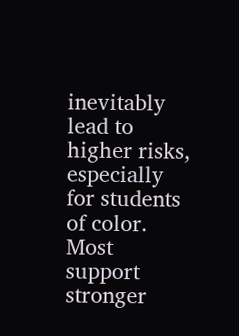inevitably lead to higher risks, especially for students of color. Most support stronger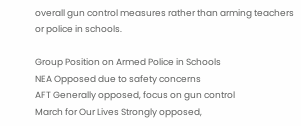overall gun control measures rather than arming teachers or police in schools.

Group Position on Armed Police in Schools
NEA Opposed due to safety concerns
AFT Generally opposed, focus on gun control
March for Our Lives Strongly opposed,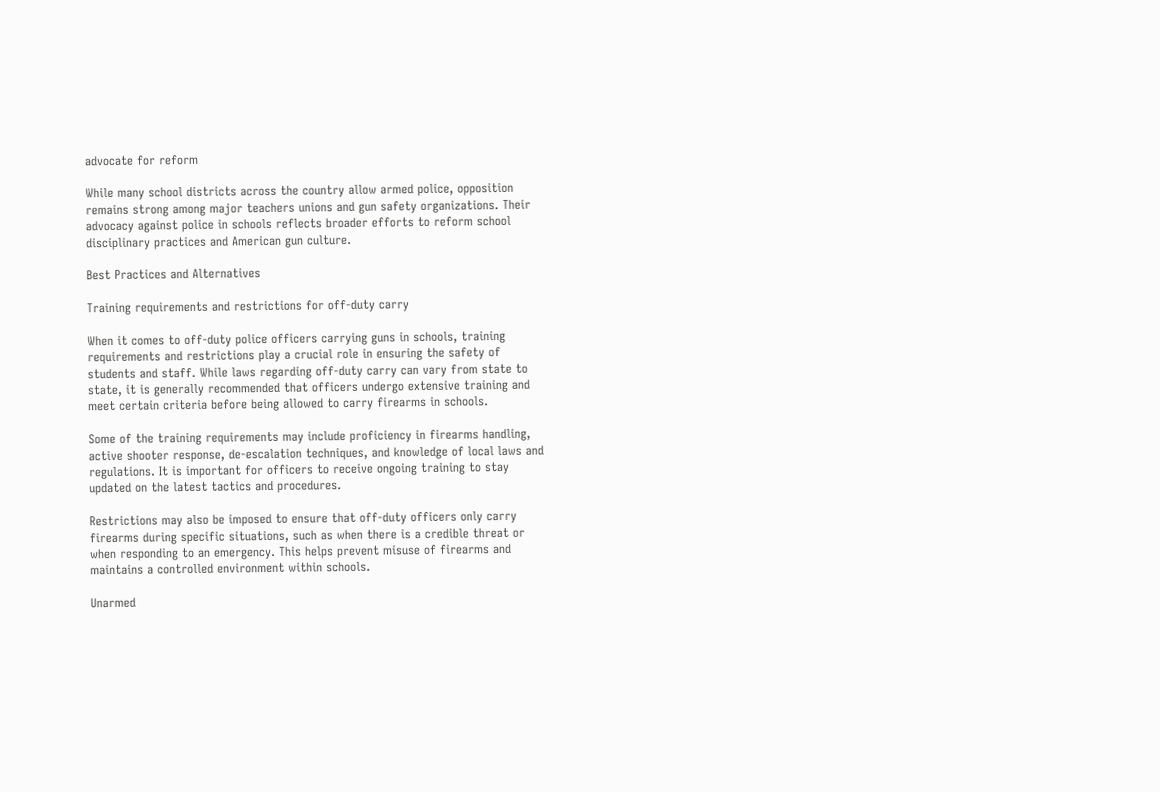advocate for reform

While many school districts across the country allow armed police, opposition remains strong among major teachers unions and gun safety organizations. Their advocacy against police in schools reflects broader efforts to reform school disciplinary practices and American gun culture.

Best Practices and Alternatives

Training requirements and restrictions for off-duty carry

When it comes to off-duty police officers carrying guns in schools, training requirements and restrictions play a crucial role in ensuring the safety of students and staff. While laws regarding off-duty carry can vary from state to state, it is generally recommended that officers undergo extensive training and meet certain criteria before being allowed to carry firearms in schools.

Some of the training requirements may include proficiency in firearms handling, active shooter response, de-escalation techniques, and knowledge of local laws and regulations. It is important for officers to receive ongoing training to stay updated on the latest tactics and procedures.

Restrictions may also be imposed to ensure that off-duty officers only carry firearms during specific situations, such as when there is a credible threat or when responding to an emergency. This helps prevent misuse of firearms and maintains a controlled environment within schools.

Unarmed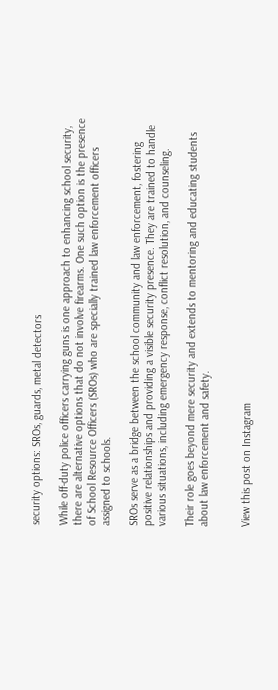security options: SROs, guards, metal detectors

While off-duty police officers carrying guns is one approach to enhancing school security, there are alternative options that do not involve firearms. One such option is the presence of School Resource Officers (SROs) who are specially trained law enforcement officers assigned to schools.

SROs serve as a bridge between the school community and law enforcement, fostering positive relationships and providing a visible security presence. They are trained to handle various situations, including emergency response, conflict resolution, and counseling.

Their role goes beyond mere security and extends to mentoring and educating students about law enforcement and safety.


View this post on Instagram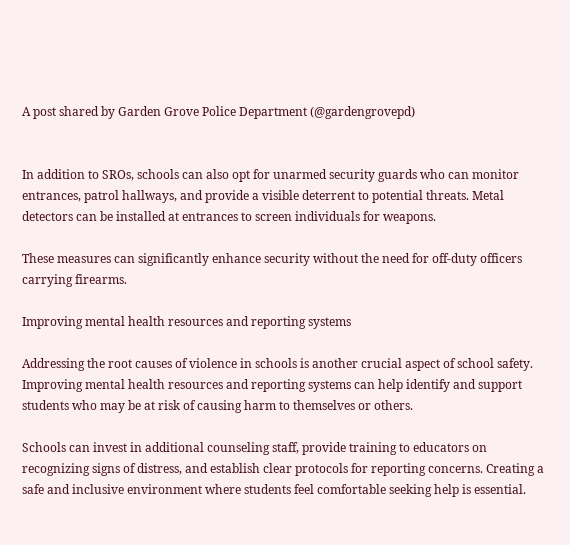A post shared by Garden Grove Police Department (@gardengrovepd)


In addition to SROs, schools can also opt for unarmed security guards who can monitor entrances, patrol hallways, and provide a visible deterrent to potential threats. Metal detectors can be installed at entrances to screen individuals for weapons.

These measures can significantly enhance security without the need for off-duty officers carrying firearms.

Improving mental health resources and reporting systems

Addressing the root causes of violence in schools is another crucial aspect of school safety. Improving mental health resources and reporting systems can help identify and support students who may be at risk of causing harm to themselves or others.

Schools can invest in additional counseling staff, provide training to educators on recognizing signs of distress, and establish clear protocols for reporting concerns. Creating a safe and inclusive environment where students feel comfortable seeking help is essential.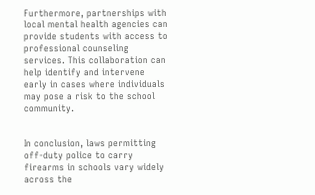Furthermore, partnerships with local mental health agencies can provide students with access to professional counseling services. This collaboration can help identify and intervene early in cases where individuals may pose a risk to the school community.


In conclusion, laws permitting off-duty police to carry firearms in schools vary widely across the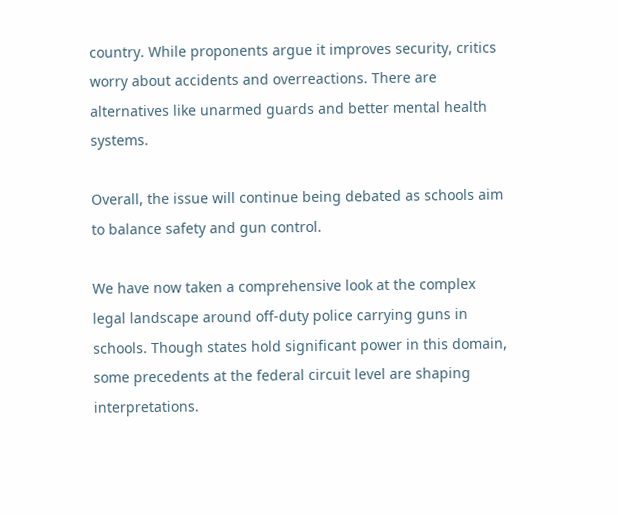country. While proponents argue it improves security, critics worry about accidents and overreactions. There are alternatives like unarmed guards and better mental health systems.

Overall, the issue will continue being debated as schools aim to balance safety and gun control.

We have now taken a comprehensive look at the complex legal landscape around off-duty police carrying guns in schools. Though states hold significant power in this domain, some precedents at the federal circuit level are shaping interpretations.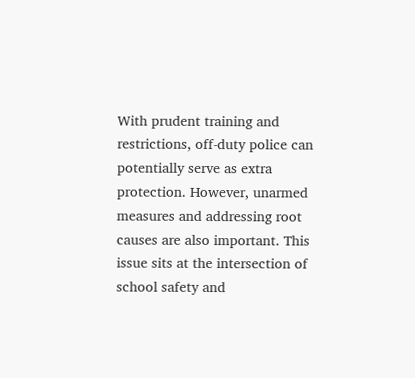With prudent training and restrictions, off-duty police can potentially serve as extra protection. However, unarmed measures and addressing root causes are also important. This issue sits at the intersection of school safety and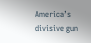America’s divisive gun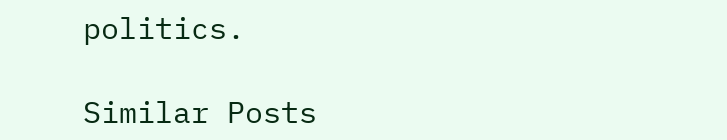politics.

Similar Posts